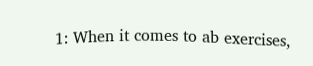1: When it comes to ab exercises,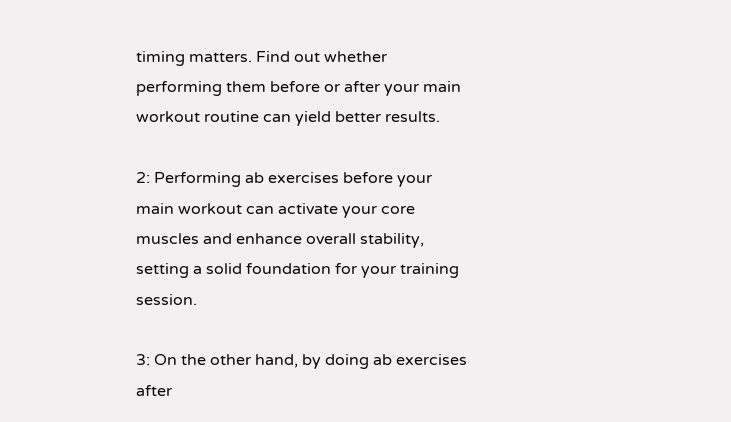timing matters. Find out whether performing them before or after your main workout routine can yield better results.

2: Performing ab exercises before your main workout can activate your core muscles and enhance overall stability, setting a solid foundation for your training session.

3: On the other hand, by doing ab exercises after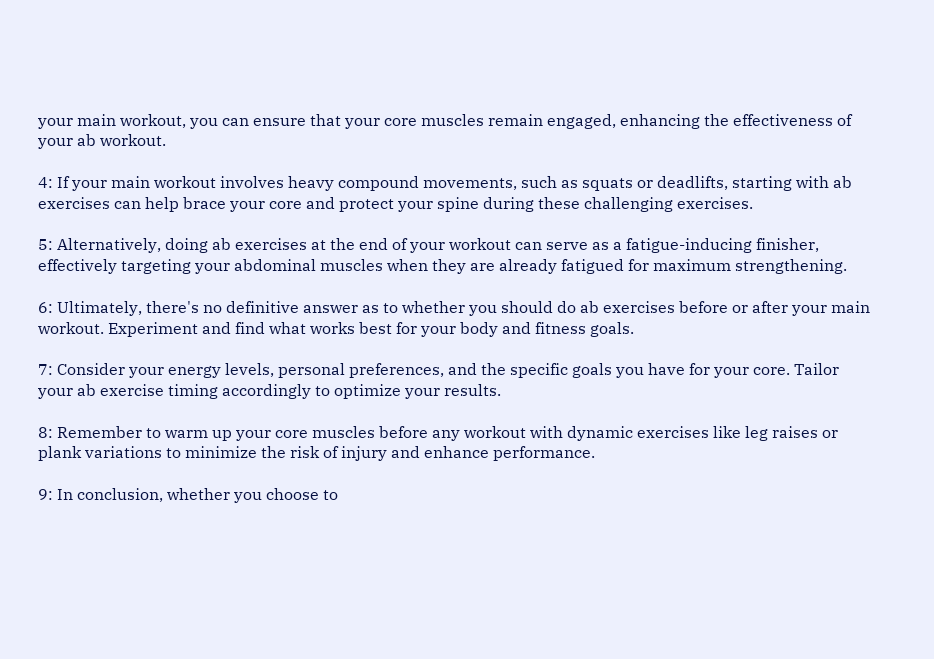your main workout, you can ensure that your core muscles remain engaged, enhancing the effectiveness of your ab workout.

4: If your main workout involves heavy compound movements, such as squats or deadlifts, starting with ab exercises can help brace your core and protect your spine during these challenging exercises.

5: Alternatively, doing ab exercises at the end of your workout can serve as a fatigue-inducing finisher, effectively targeting your abdominal muscles when they are already fatigued for maximum strengthening.

6: Ultimately, there's no definitive answer as to whether you should do ab exercises before or after your main workout. Experiment and find what works best for your body and fitness goals.

7: Consider your energy levels, personal preferences, and the specific goals you have for your core. Tailor your ab exercise timing accordingly to optimize your results.

8: Remember to warm up your core muscles before any workout with dynamic exercises like leg raises or plank variations to minimize the risk of injury and enhance performance.

9: In conclusion, whether you choose to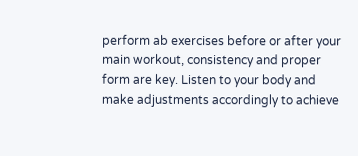perform ab exercises before or after your main workout, consistency and proper form are key. Listen to your body and make adjustments accordingly to achieve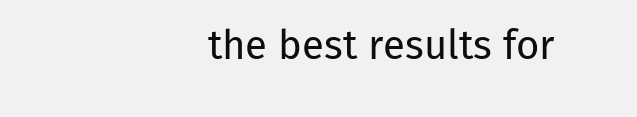the best results for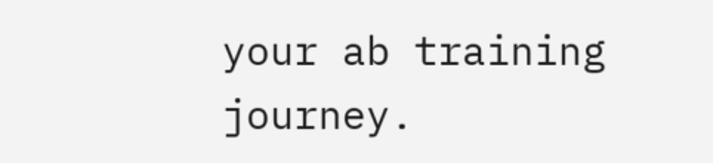your ab training journey.